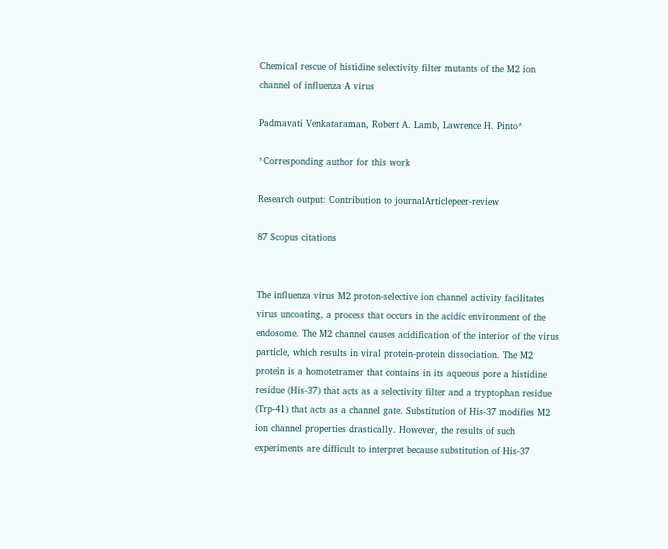Chemical rescue of histidine selectivity filter mutants of the M2 ion channel of influenza A virus

Padmavati Venkataraman, Robert A. Lamb, Lawrence H. Pinto*

*Corresponding author for this work

Research output: Contribution to journalArticlepeer-review

87 Scopus citations


The influenza virus M2 proton-selective ion channel activity facilitates virus uncoating, a process that occurs in the acidic environment of the endosome. The M2 channel causes acidification of the interior of the virus particle, which results in viral protein-protein dissociation. The M2 protein is a homotetramer that contains in its aqueous pore a histidine residue (His-37) that acts as a selectivity filter and a tryptophan residue (Trp-41) that acts as a channel gate. Substitution of His-37 modifies M2 ion channel properties drastically. However, the results of such experiments are difficult to interpret because substitution of His-37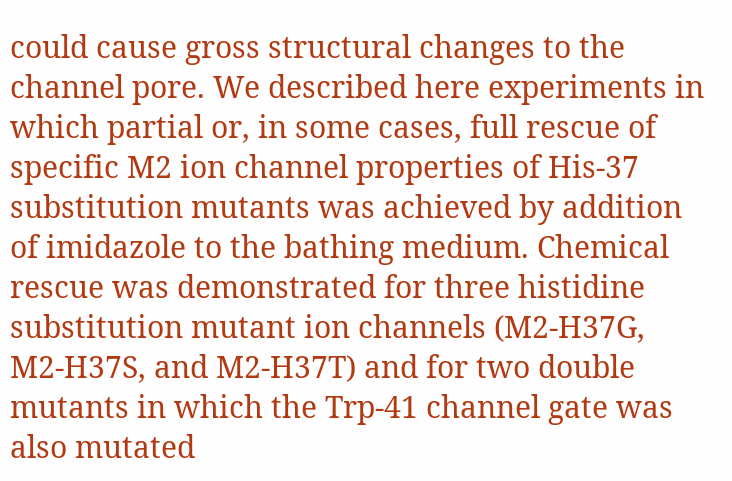could cause gross structural changes to the channel pore. We described here experiments in which partial or, in some cases, full rescue of specific M2 ion channel properties of His-37 substitution mutants was achieved by addition of imidazole to the bathing medium. Chemical rescue was demonstrated for three histidine substitution mutant ion channels (M2-H37G, M2-H37S, and M2-H37T) and for two double mutants in which the Trp-41 channel gate was also mutated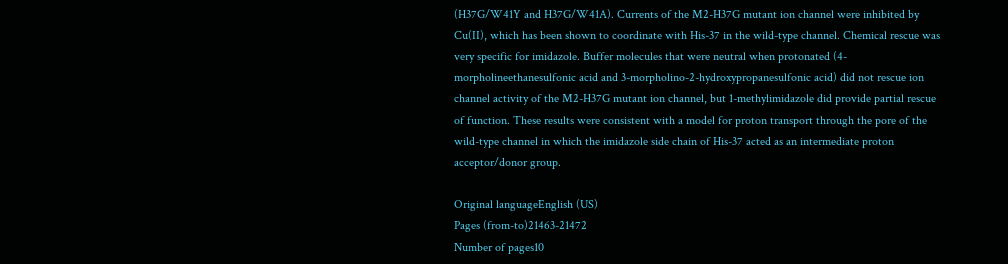(H37G/W41Y and H37G/W41A). Currents of the M2-H37G mutant ion channel were inhibited by Cu(II), which has been shown to coordinate with His-37 in the wild-type channel. Chemical rescue was very specific for imidazole. Buffer molecules that were neutral when protonated (4-morpholineethanesulfonic acid and 3-morpholino-2-hydroxypropanesulfonic acid) did not rescue ion channel activity of the M2-H37G mutant ion channel, but 1-methylimidazole did provide partial rescue of function. These results were consistent with a model for proton transport through the pore of the wild-type channel in which the imidazole side chain of His-37 acted as an intermediate proton acceptor/donor group.

Original languageEnglish (US)
Pages (from-to)21463-21472
Number of pages10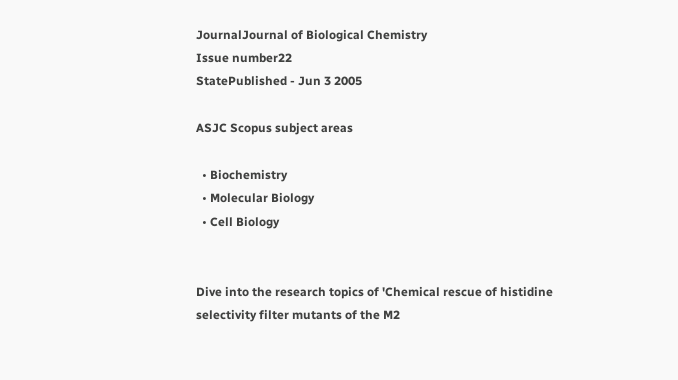JournalJournal of Biological Chemistry
Issue number22
StatePublished - Jun 3 2005

ASJC Scopus subject areas

  • Biochemistry
  • Molecular Biology
  • Cell Biology


Dive into the research topics of 'Chemical rescue of histidine selectivity filter mutants of the M2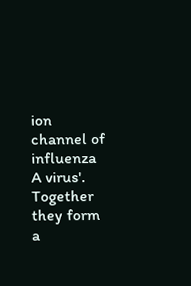ion channel of influenza A virus'. Together they form a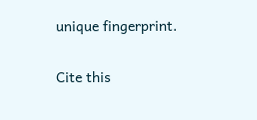unique fingerprint.

Cite this